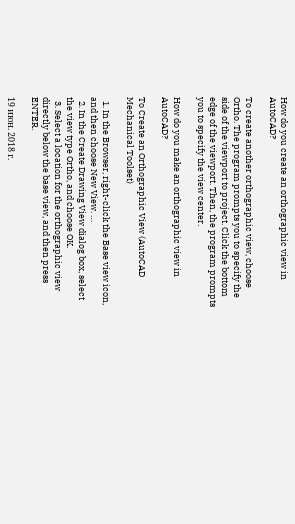How do you create an orthographic view in AutoCAD?

To create another orthographic view, choose Ortho. The program prompts you to specify the side of the viewport to project. Click the bottom edge of the viewport. Then, the program prompts you to specify the view center.

How do you make an orthographic view in AutoCAD?

To Create an Orthographic View (AutoCAD Mechanical Toolset)

  1. In the Browser, right-click the Base view icon, and then choose New View. …
  2. In the Create Drawing View dialog box, select the view type Ortho, and choose OK.
  3. Select a location for the orthographic view directly below the base view, and then press ENTER.

19 июн. 2018 г.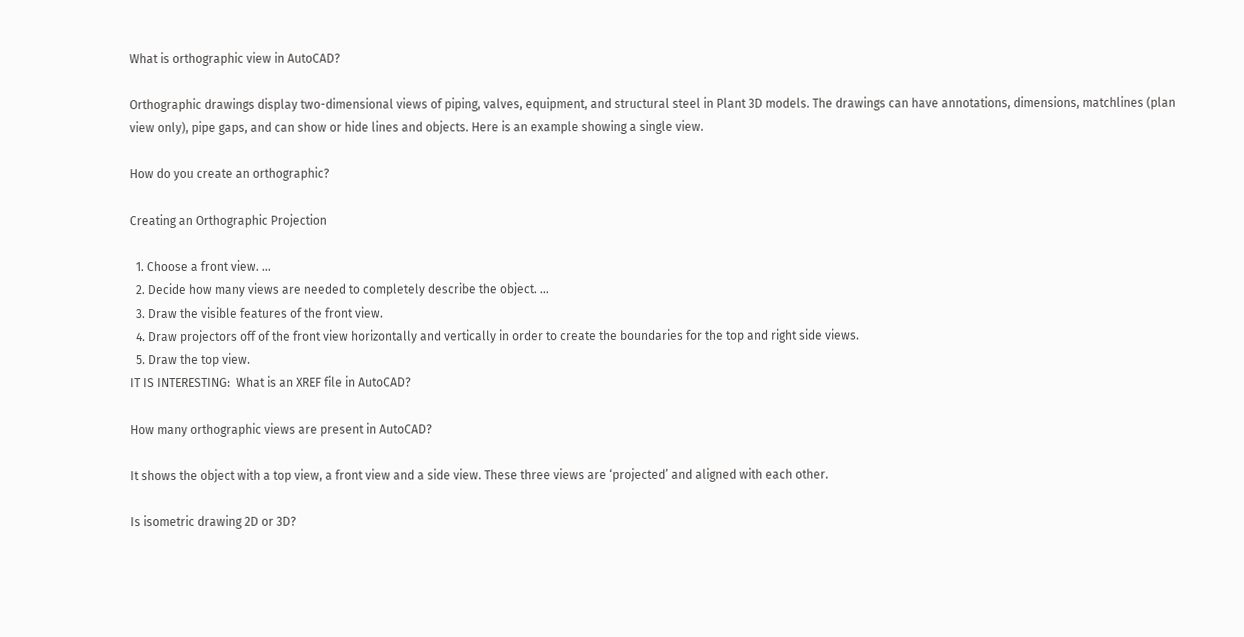What is orthographic view in AutoCAD?

Orthographic drawings display two-dimensional views of piping, valves, equipment, and structural steel in Plant 3D models. The drawings can have annotations, dimensions, matchlines (plan view only), pipe gaps, and can show or hide lines and objects. Here is an example showing a single view.

How do you create an orthographic?

Creating an Orthographic Projection

  1. Choose a front view. …
  2. Decide how many views are needed to completely describe the object. …
  3. Draw the visible features of the front view.
  4. Draw projectors off of the front view horizontally and vertically in order to create the boundaries for the top and right side views.
  5. Draw the top view.
IT IS INTERESTING:  What is an XREF file in AutoCAD?

How many orthographic views are present in AutoCAD?

It shows the object with a top view, a front view and a side view. These three views are ‘projected’ and aligned with each other.

Is isometric drawing 2D or 3D?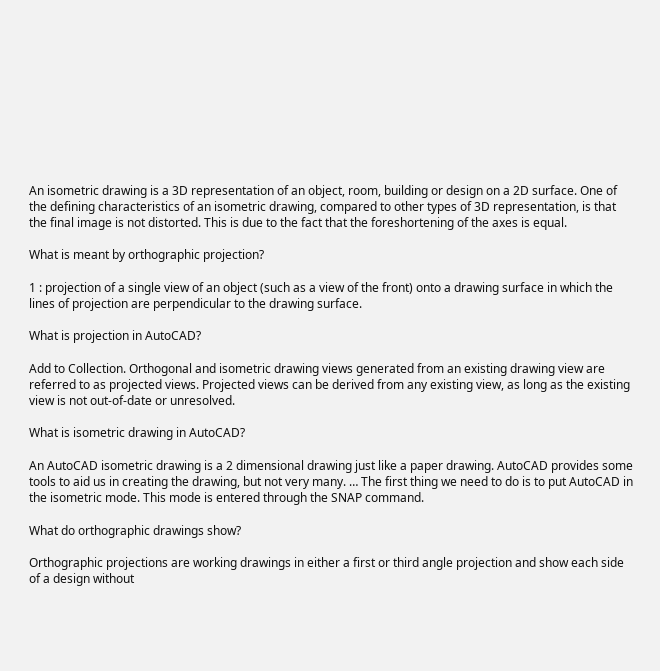An isometric drawing is a 3D representation of an object, room, building or design on a 2D surface. One of the defining characteristics of an isometric drawing, compared to other types of 3D representation, is that the final image is not distorted. This is due to the fact that the foreshortening of the axes is equal.

What is meant by orthographic projection?

1 : projection of a single view of an object (such as a view of the front) onto a drawing surface in which the lines of projection are perpendicular to the drawing surface.

What is projection in AutoCAD?

Add to Collection. Orthogonal and isometric drawing views generated from an existing drawing view are referred to as projected views. Projected views can be derived from any existing view, as long as the existing view is not out-of-date or unresolved.

What is isometric drawing in AutoCAD?

An AutoCAD isometric drawing is a 2 dimensional drawing just like a paper drawing. AutoCAD provides some tools to aid us in creating the drawing, but not very many. … The first thing we need to do is to put AutoCAD in the isometric mode. This mode is entered through the SNAP command.

What do orthographic drawings show?

Orthographic projections are working drawings in either a first or third angle projection and show each side of a design without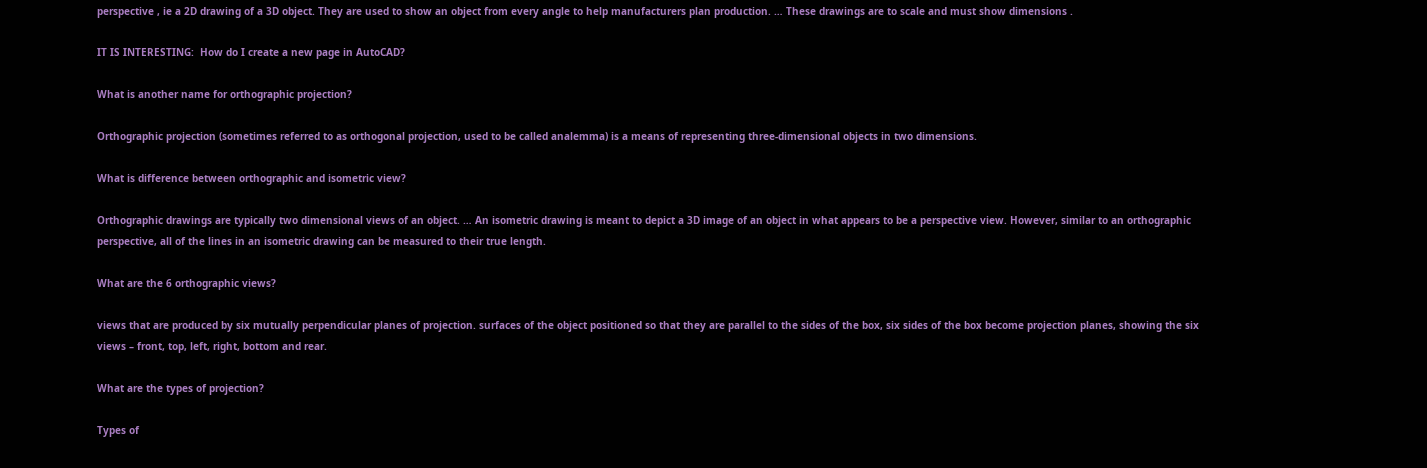perspective , ie a 2D drawing of a 3D object. They are used to show an object from every angle to help manufacturers plan production. … These drawings are to scale and must show dimensions .

IT IS INTERESTING:  How do I create a new page in AutoCAD?

What is another name for orthographic projection?

Orthographic projection (sometimes referred to as orthogonal projection, used to be called analemma) is a means of representing three-dimensional objects in two dimensions.

What is difference between orthographic and isometric view?

Orthographic drawings are typically two dimensional views of an object. … An isometric drawing is meant to depict a 3D image of an object in what appears to be a perspective view. However, similar to an orthographic perspective, all of the lines in an isometric drawing can be measured to their true length.

What are the 6 orthographic views?

views that are produced by six mutually perpendicular planes of projection. surfaces of the object positioned so that they are parallel to the sides of the box, six sides of the box become projection planes, showing the six views – front, top, left, right, bottom and rear.

What are the types of projection?

Types of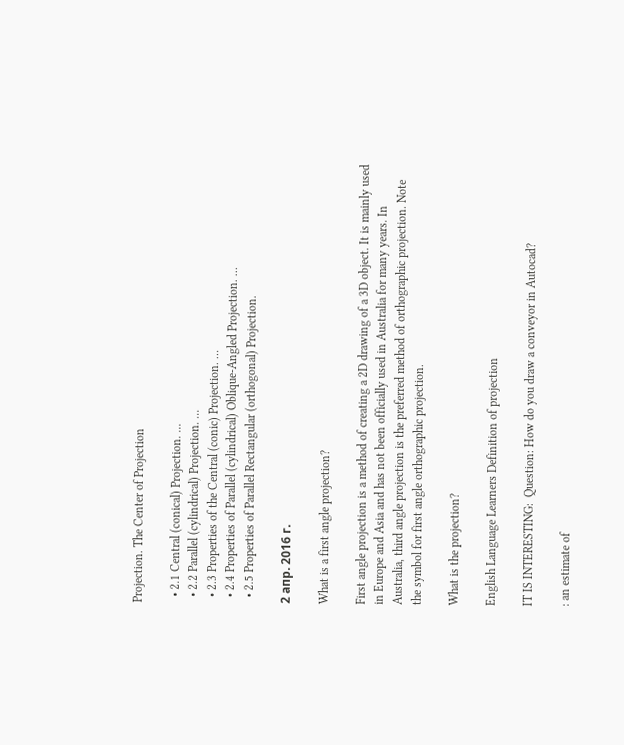Projection. The Center of Projection

  • 2.1 Central (conical) Projection. …
  • 2.2 Parallel (cylindrical) Projection. …
  • 2.3 Properties of the Central (conic) Projection. …
  • 2.4 Properties of Parallel (cylindrical) Oblique-Angled Projection. …
  • 2.5 Properties of Parallel Rectangular (orthogonal) Projection.

2 апр. 2016 г.

What is a first angle projection?

First angle projection is a method of creating a 2D drawing of a 3D object. It is mainly used in Europe and Asia and has not been officially used in Australia for many years. In Australia, third angle projection is the preferred method of orthographic projection. Note the symbol for first angle orthographic projection.

What is the projection?

English Language Learners Definition of projection

IT IS INTERESTING:  Question: How do you draw a conveyor in Autocad?

: an estimate of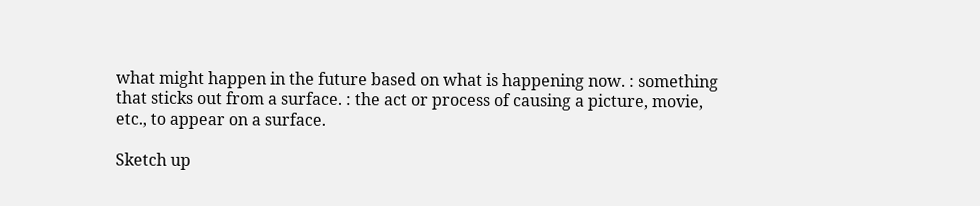what might happen in the future based on what is happening now. : something that sticks out from a surface. : the act or process of causing a picture, movie, etc., to appear on a surface.

Sketch up